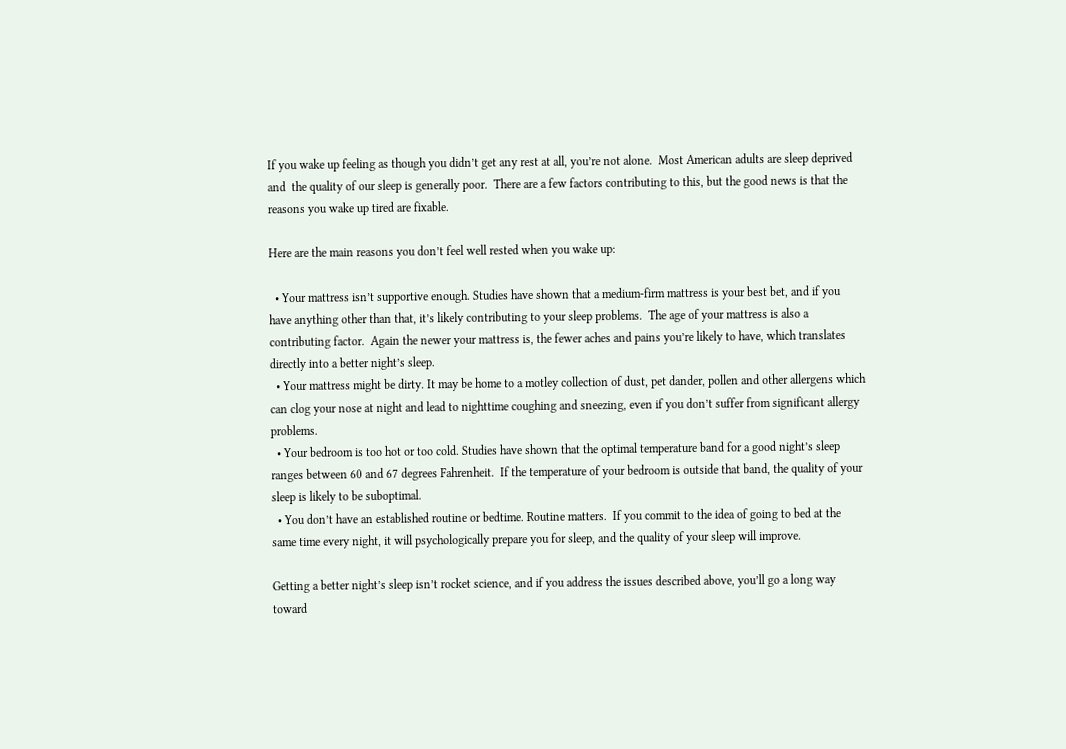If you wake up feeling as though you didn’t get any rest at all, you’re not alone.  Most American adults are sleep deprived and  the quality of our sleep is generally poor.  There are a few factors contributing to this, but the good news is that the reasons you wake up tired are fixable.

Here are the main reasons you don’t feel well rested when you wake up:

  • Your mattress isn’t supportive enough. Studies have shown that a medium-firm mattress is your best bet, and if you have anything other than that, it’s likely contributing to your sleep problems.  The age of your mattress is also a contributing factor.  Again the newer your mattress is, the fewer aches and pains you’re likely to have, which translates directly into a better night’s sleep.
  • Your mattress might be dirty. It may be home to a motley collection of dust, pet dander, pollen and other allergens which can clog your nose at night and lead to nighttime coughing and sneezing, even if you don’t suffer from significant allergy problems.
  • Your bedroom is too hot or too cold. Studies have shown that the optimal temperature band for a good night’s sleep ranges between 60 and 67 degrees Fahrenheit.  If the temperature of your bedroom is outside that band, the quality of your sleep is likely to be suboptimal.
  • You don’t have an established routine or bedtime. Routine matters.  If you commit to the idea of going to bed at the same time every night, it will psychologically prepare you for sleep, and the quality of your sleep will improve.

Getting a better night’s sleep isn’t rocket science, and if you address the issues described above, you’ll go a long way toward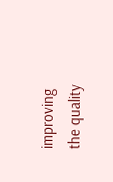improving the quality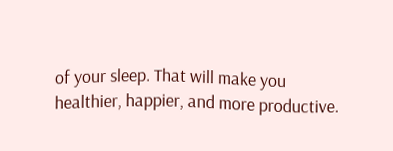of your sleep. That will make you healthier, happier, and more productive.